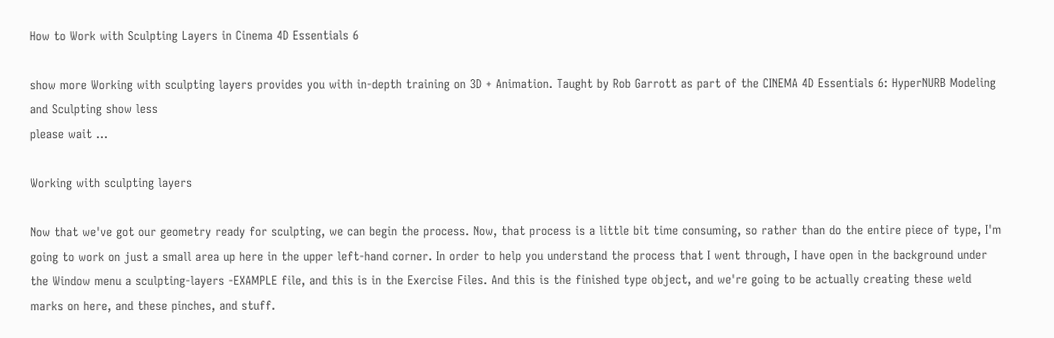How to Work with Sculpting Layers in Cinema 4D Essentials 6

show more Working with sculpting layers provides you with in-depth training on 3D + Animation. Taught by Rob Garrott as part of the CINEMA 4D Essentials 6: HyperNURB Modeling and Sculpting show less
please wait ...

Working with sculpting layers

Now that we've got our geometry ready for sculpting, we can begin the process. Now, that process is a little bit time consuming, so rather than do the entire piece of type, I'm going to work on just a small area up here in the upper left-hand corner. In order to help you understand the process that I went through, I have open in the background under the Window menu a sculpting-layers -EXAMPLE file, and this is in the Exercise Files. And this is the finished type object, and we're going to be actually creating these weld marks on here, and these pinches, and stuff.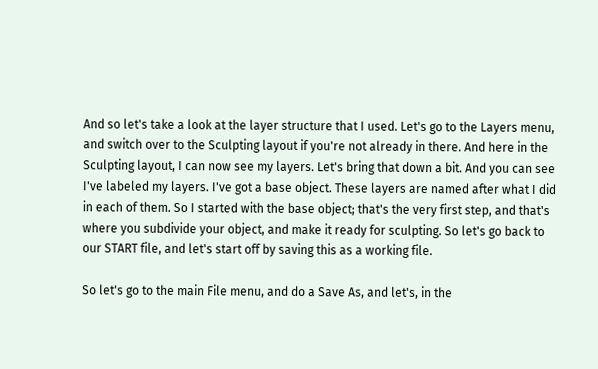And so let's take a look at the layer structure that I used. Let's go to the Layers menu, and switch over to the Sculpting layout if you're not already in there. And here in the Sculpting layout, I can now see my layers. Let's bring that down a bit. And you can see I've labeled my layers. I've got a base object. These layers are named after what I did in each of them. So I started with the base object; that's the very first step, and that's where you subdivide your object, and make it ready for sculpting. So let's go back to our START file, and let's start off by saving this as a working file.

So let's go to the main File menu, and do a Save As, and let's, in the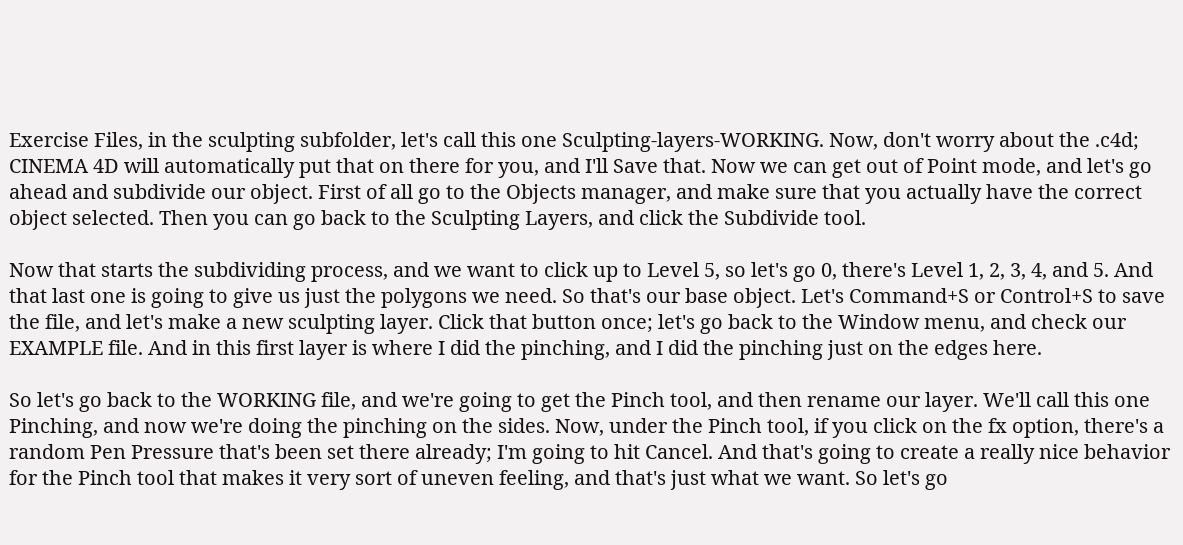Exercise Files, in the sculpting subfolder, let's call this one Sculpting-layers-WORKING. Now, don't worry about the .c4d; CINEMA 4D will automatically put that on there for you, and I'll Save that. Now we can get out of Point mode, and let's go ahead and subdivide our object. First of all go to the Objects manager, and make sure that you actually have the correct object selected. Then you can go back to the Sculpting Layers, and click the Subdivide tool.

Now that starts the subdividing process, and we want to click up to Level 5, so let's go 0, there's Level 1, 2, 3, 4, and 5. And that last one is going to give us just the polygons we need. So that's our base object. Let's Command+S or Control+S to save the file, and let's make a new sculpting layer. Click that button once; let's go back to the Window menu, and check our EXAMPLE file. And in this first layer is where I did the pinching, and I did the pinching just on the edges here.

So let's go back to the WORKING file, and we're going to get the Pinch tool, and then rename our layer. We'll call this one Pinching, and now we're doing the pinching on the sides. Now, under the Pinch tool, if you click on the fx option, there's a random Pen Pressure that's been set there already; I'm going to hit Cancel. And that's going to create a really nice behavior for the Pinch tool that makes it very sort of uneven feeling, and that's just what we want. So let's go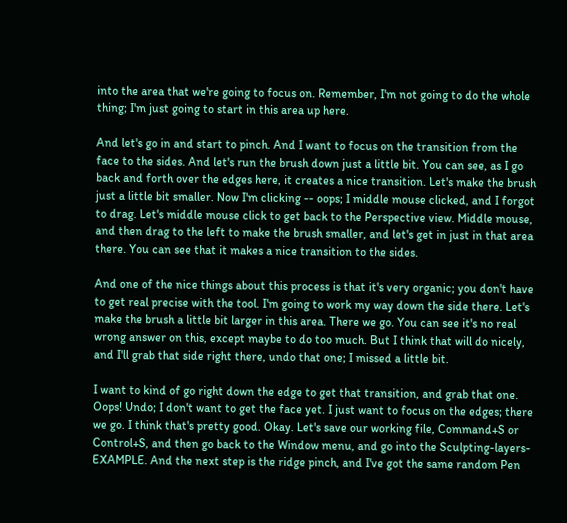into the area that we're going to focus on. Remember, I'm not going to do the whole thing; I'm just going to start in this area up here.

And let's go in and start to pinch. And I want to focus on the transition from the face to the sides. And let's run the brush down just a little bit. You can see, as I go back and forth over the edges here, it creates a nice transition. Let's make the brush just a little bit smaller. Now I'm clicking -- oops; I middle mouse clicked, and I forgot to drag. Let's middle mouse click to get back to the Perspective view. Middle mouse, and then drag to the left to make the brush smaller, and let's get in just in that area there. You can see that it makes a nice transition to the sides.

And one of the nice things about this process is that it's very organic; you don't have to get real precise with the tool. I'm going to work my way down the side there. Let's make the brush a little bit larger in this area. There we go. You can see it's no real wrong answer on this, except maybe to do too much. But I think that will do nicely, and I'll grab that side right there, undo that one; I missed a little bit.

I want to kind of go right down the edge to get that transition, and grab that one. Oops! Undo; I don't want to get the face yet. I just want to focus on the edges; there we go. I think that's pretty good. Okay. Let's save our working file, Command+S or Control+S, and then go back to the Window menu, and go into the Sculpting-layers-EXAMPLE. And the next step is the ridge pinch, and I've got the same random Pen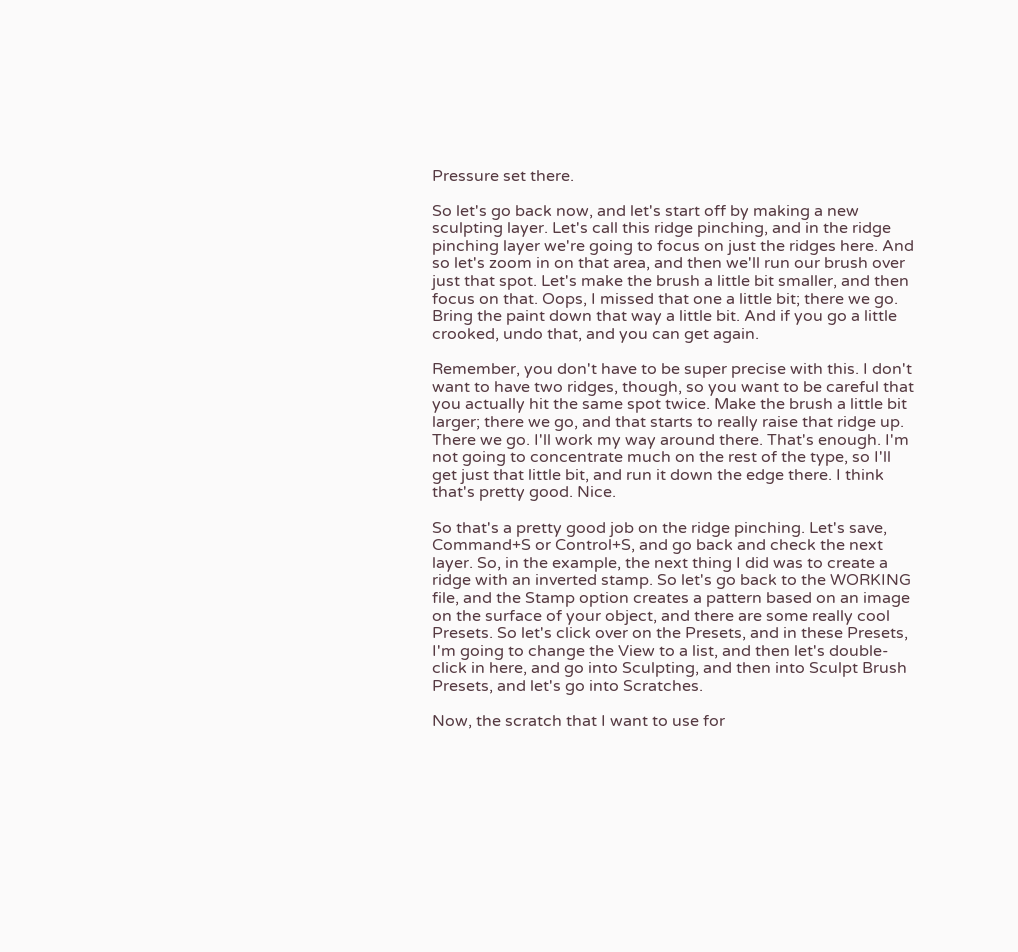Pressure set there.

So let's go back now, and let's start off by making a new sculpting layer. Let's call this ridge pinching, and in the ridge pinching layer we're going to focus on just the ridges here. And so let's zoom in on that area, and then we'll run our brush over just that spot. Let's make the brush a little bit smaller, and then focus on that. Oops, I missed that one a little bit; there we go. Bring the paint down that way a little bit. And if you go a little crooked, undo that, and you can get again.

Remember, you don't have to be super precise with this. I don't want to have two ridges, though, so you want to be careful that you actually hit the same spot twice. Make the brush a little bit larger; there we go, and that starts to really raise that ridge up. There we go. I'll work my way around there. That's enough. I'm not going to concentrate much on the rest of the type, so I'll get just that little bit, and run it down the edge there. I think that's pretty good. Nice.

So that's a pretty good job on the ridge pinching. Let's save, Command+S or Control+S, and go back and check the next layer. So, in the example, the next thing I did was to create a ridge with an inverted stamp. So let's go back to the WORKING file, and the Stamp option creates a pattern based on an image on the surface of your object, and there are some really cool Presets. So let's click over on the Presets, and in these Presets, I'm going to change the View to a list, and then let's double-click in here, and go into Sculpting, and then into Sculpt Brush Presets, and let's go into Scratches.

Now, the scratch that I want to use for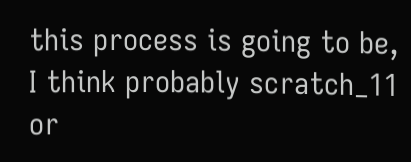this process is going to be, I think probably scratch_11 or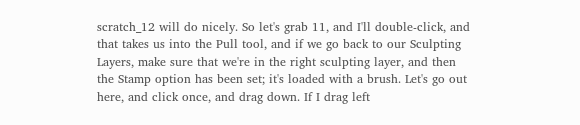scratch_12 will do nicely. So let's grab 11, and I'll double-click, and that takes us into the Pull tool, and if we go back to our Sculpting Layers, make sure that we're in the right sculpting layer, and then the Stamp option has been set; it's loaded with a brush. Let's go out here, and click once, and drag down. If I drag left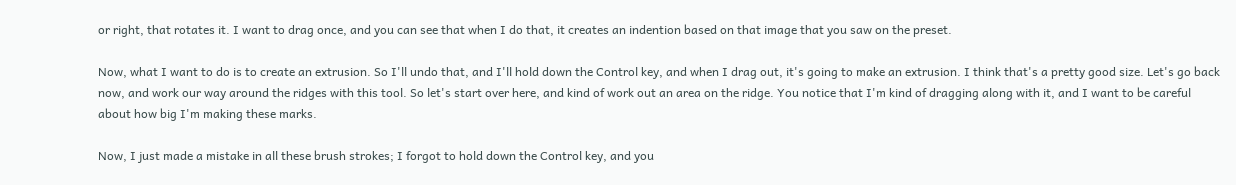or right, that rotates it. I want to drag once, and you can see that when I do that, it creates an indention based on that image that you saw on the preset.

Now, what I want to do is to create an extrusion. So I'll undo that, and I'll hold down the Control key, and when I drag out, it's going to make an extrusion. I think that's a pretty good size. Let's go back now, and work our way around the ridges with this tool. So let's start over here, and kind of work out an area on the ridge. You notice that I'm kind of dragging along with it, and I want to be careful about how big I'm making these marks.

Now, I just made a mistake in all these brush strokes; I forgot to hold down the Control key, and you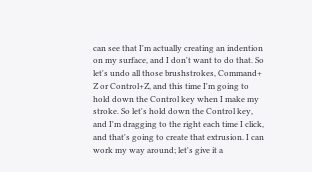can see that I'm actually creating an indention on my surface, and I don't want to do that. So let's undo all those brushstrokes, Command+ Z or Control+Z, and this time I'm going to hold down the Control key when I make my stroke. So let's hold down the Control key, and I'm dragging to the right each time I click, and that's going to create that extrusion. I can work my way around; let's give it a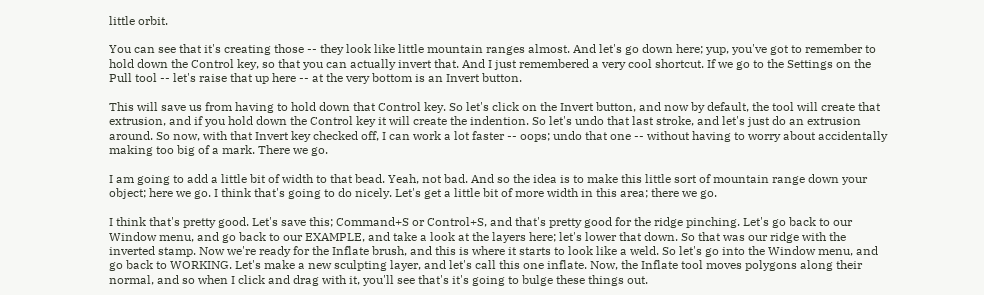little orbit.

You can see that it's creating those -- they look like little mountain ranges almost. And let's go down here; yup, you've got to remember to hold down the Control key, so that you can actually invert that. And I just remembered a very cool shortcut. If we go to the Settings on the Pull tool -- let's raise that up here -- at the very bottom is an Invert button.

This will save us from having to hold down that Control key. So let's click on the Invert button, and now by default, the tool will create that extrusion, and if you hold down the Control key it will create the indention. So let's undo that last stroke, and let's just do an extrusion around. So now, with that Invert key checked off, I can work a lot faster -- oops; undo that one -- without having to worry about accidentally making too big of a mark. There we go.

I am going to add a little bit of width to that bead. Yeah, not bad. And so the idea is to make this little sort of mountain range down your object; here we go. I think that's going to do nicely. Let's get a little bit of more width in this area; there we go.

I think that's pretty good. Let's save this; Command+S or Control+S, and that's pretty good for the ridge pinching. Let's go back to our Window menu, and go back to our EXAMPLE, and take a look at the layers here; let's lower that down. So that was our ridge with the inverted stamp. Now we're ready for the Inflate brush, and this is where it starts to look like a weld. So let's go into the Window menu, and go back to WORKING. Let's make a new sculpting layer, and let's call this one inflate. Now, the Inflate tool moves polygons along their normal, and so when I click and drag with it, you'll see that's it's going to bulge these things out.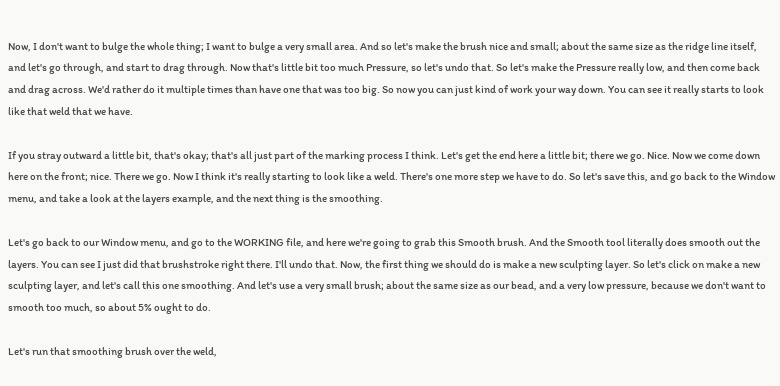Now, I don't want to bulge the whole thing; I want to bulge a very small area. And so let's make the brush nice and small; about the same size as the ridge line itself, and let's go through, and start to drag through. Now that's little bit too much Pressure, so let's undo that. So let's make the Pressure really low, and then come back and drag across. We'd rather do it multiple times than have one that was too big. So now you can just kind of work your way down. You can see it really starts to look like that weld that we have.

If you stray outward a little bit, that's okay; that's all just part of the marking process I think. Let's get the end here a little bit; there we go. Nice. Now we come down here on the front; nice. There we go. Now I think it's really starting to look like a weld. There's one more step we have to do. So let's save this, and go back to the Window menu, and take a look at the layers example, and the next thing is the smoothing.

Let's go back to our Window menu, and go to the WORKING file, and here we're going to grab this Smooth brush. And the Smooth tool literally does smooth out the layers. You can see I just did that brushstroke right there. I'll undo that. Now, the first thing we should do is make a new sculpting layer. So let's click on make a new sculpting layer, and let's call this one smoothing. And let's use a very small brush; about the same size as our bead, and a very low pressure, because we don't want to smooth too much, so about 5% ought to do.

Let's run that smoothing brush over the weld,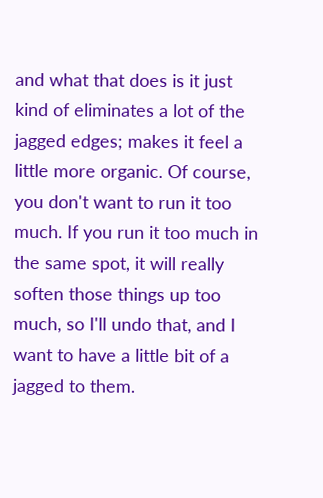and what that does is it just kind of eliminates a lot of the jagged edges; makes it feel a little more organic. Of course, you don't want to run it too much. If you run it too much in the same spot, it will really soften those things up too much, so I'll undo that, and I want to have a little bit of a jagged to them.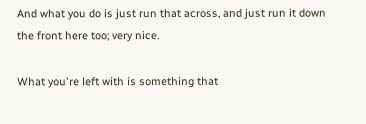And what you do is just run that across, and just run it down the front here too; very nice.

What you're left with is something that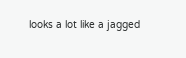looks a lot like a jagged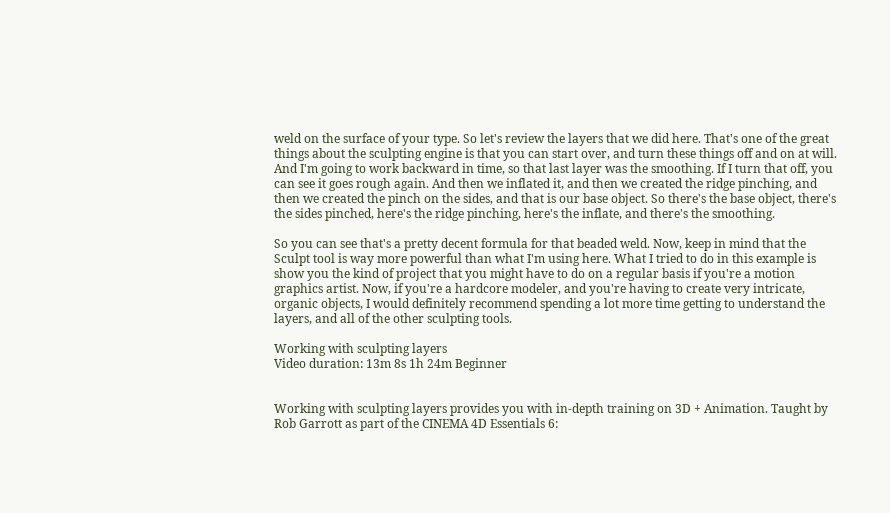weld on the surface of your type. So let's review the layers that we did here. That's one of the great things about the sculpting engine is that you can start over, and turn these things off and on at will. And I'm going to work backward in time, so that last layer was the smoothing. If I turn that off, you can see it goes rough again. And then we inflated it, and then we created the ridge pinching, and then we created the pinch on the sides, and that is our base object. So there's the base object, there's the sides pinched, here's the ridge pinching, here's the inflate, and there's the smoothing.

So you can see that's a pretty decent formula for that beaded weld. Now, keep in mind that the Sculpt tool is way more powerful than what I'm using here. What I tried to do in this example is show you the kind of project that you might have to do on a regular basis if you're a motion graphics artist. Now, if you're a hardcore modeler, and you're having to create very intricate, organic objects, I would definitely recommend spending a lot more time getting to understand the layers, and all of the other sculpting tools.

Working with sculpting layers
Video duration: 13m 8s 1h 24m Beginner


Working with sculpting layers provides you with in-depth training on 3D + Animation. Taught by Rob Garrott as part of the CINEMA 4D Essentials 6: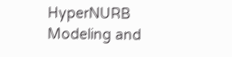HyperNURB Modeling and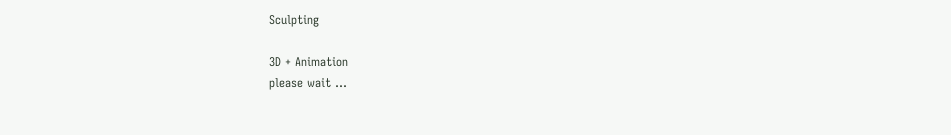Sculpting

3D + Animation
please wait ...